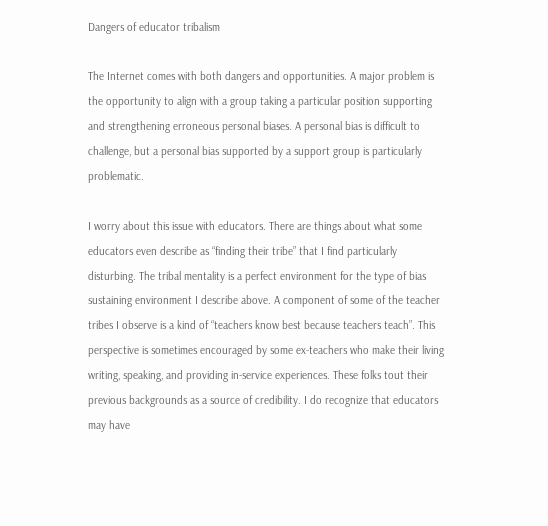Dangers of educator tribalism

The Internet comes with both dangers and opportunities. A major problem is the opportunity to align with a group taking a particular position supporting and strengthening erroneous personal biases. A personal bias is difficult to challenge, but a personal bias supported by a support group is particularly problematic.

I worry about this issue with educators. There are things about what some educators even describe as “finding their tribe” that I find particularly disturbing. The tribal mentality is a perfect environment for the type of bias sustaining environment I describe above. A component of some of the teacher tribes I observe is a kind of “teachers know best because teachers teach”. This perspective is sometimes encouraged by some ex-teachers who make their living writing, speaking, and providing in-service experiences. These folks tout their previous backgrounds as a source of credibility. I do recognize that educators may have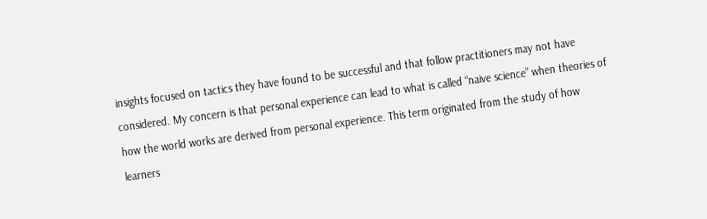insights focused on tactics they have found to be successful and that follow practitioners may not have considered. My concern is that personal experience can lead to what is called “naive science” when theories of how the world works are derived from personal experience. This term originated from the study of how learners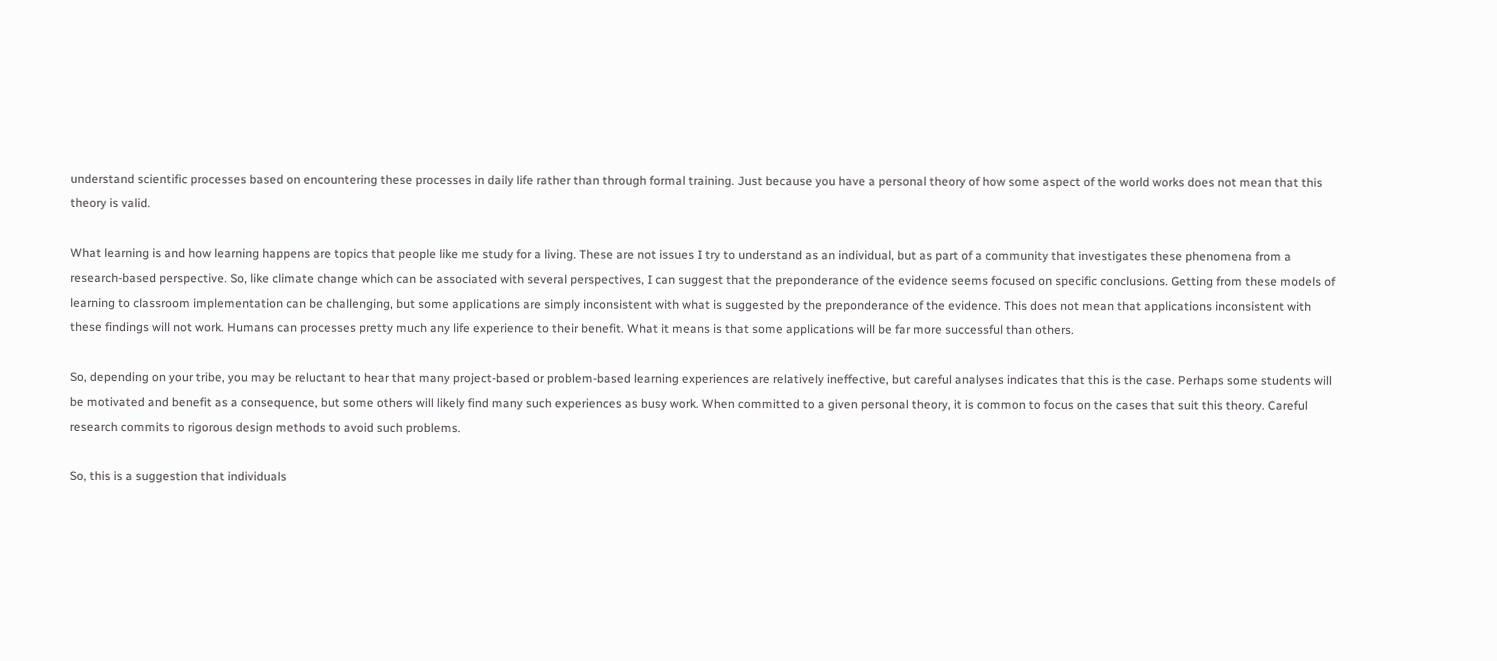understand scientific processes based on encountering these processes in daily life rather than through formal training. Just because you have a personal theory of how some aspect of the world works does not mean that this theory is valid.

What learning is and how learning happens are topics that people like me study for a living. These are not issues I try to understand as an individual, but as part of a community that investigates these phenomena from a research-based perspective. So, like climate change which can be associated with several perspectives, I can suggest that the preponderance of the evidence seems focused on specific conclusions. Getting from these models of learning to classroom implementation can be challenging, but some applications are simply inconsistent with what is suggested by the preponderance of the evidence. This does not mean that applications inconsistent with these findings will not work. Humans can processes pretty much any life experience to their benefit. What it means is that some applications will be far more successful than others.

So, depending on your tribe, you may be reluctant to hear that many project-based or problem-based learning experiences are relatively ineffective, but careful analyses indicates that this is the case. Perhaps some students will be motivated and benefit as a consequence, but some others will likely find many such experiences as busy work. When committed to a given personal theory, it is common to focus on the cases that suit this theory. Careful research commits to rigorous design methods to avoid such problems.

So, this is a suggestion that individuals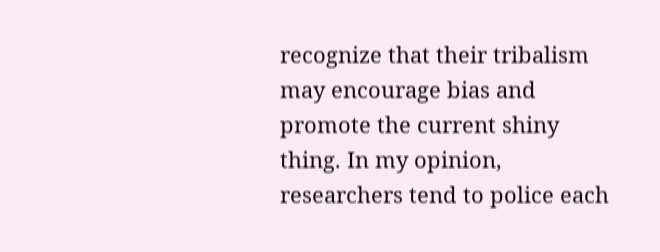recognize that their tribalism may encourage bias and promote the current shiny thing. In my opinion, researchers tend to police each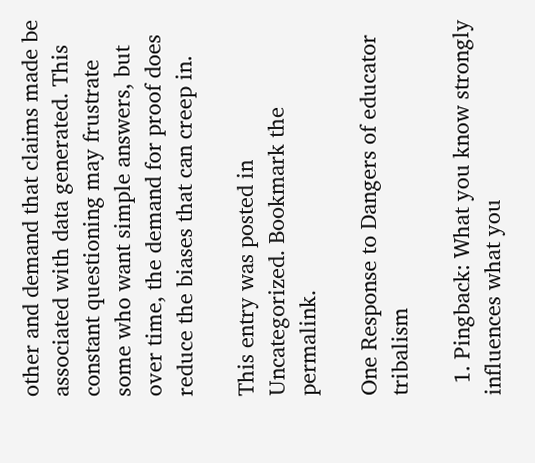other and demand that claims made be associated with data generated. This constant questioning may frustrate some who want simple answers, but over time, the demand for proof does reduce the biases that can creep in.

This entry was posted in Uncategorized. Bookmark the permalink.

One Response to Dangers of educator tribalism

  1. Pingback: What you know strongly influences what you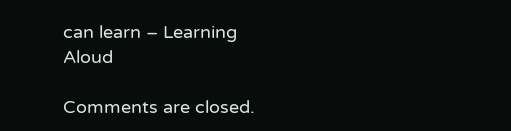can learn – Learning Aloud

Comments are closed.